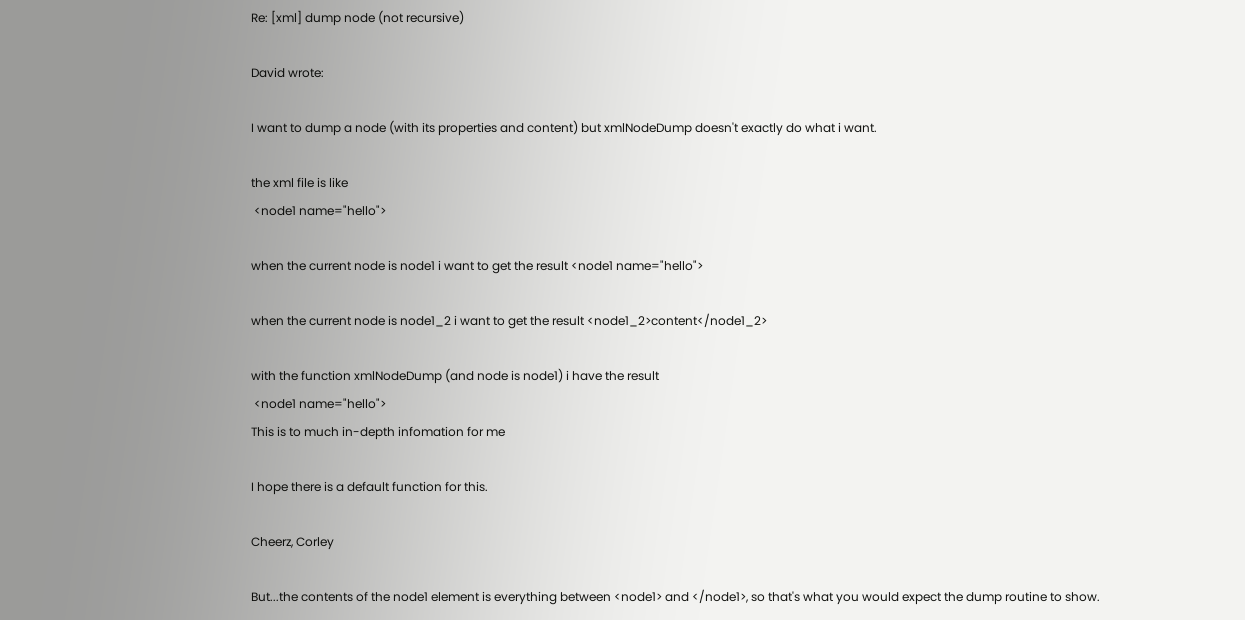Re: [xml] dump node (not recursive)

David wrote:

I want to dump a node (with its properties and content) but xmlNodeDump doesn't exactly do what i want.

the xml file is like
 <node1 name="hello">

when the current node is node1 i want to get the result <node1 name="hello">

when the current node is node1_2 i want to get the result <node1_2>content</node1_2>

with the function xmlNodeDump (and node is node1) i have the result
 <node1 name="hello">
This is to much in-depth infomation for me

I hope there is a default function for this.

Cheerz, Corley

But...the contents of the node1 element is everything between <node1> and </node1>, so that's what you would expect the dump routine to show.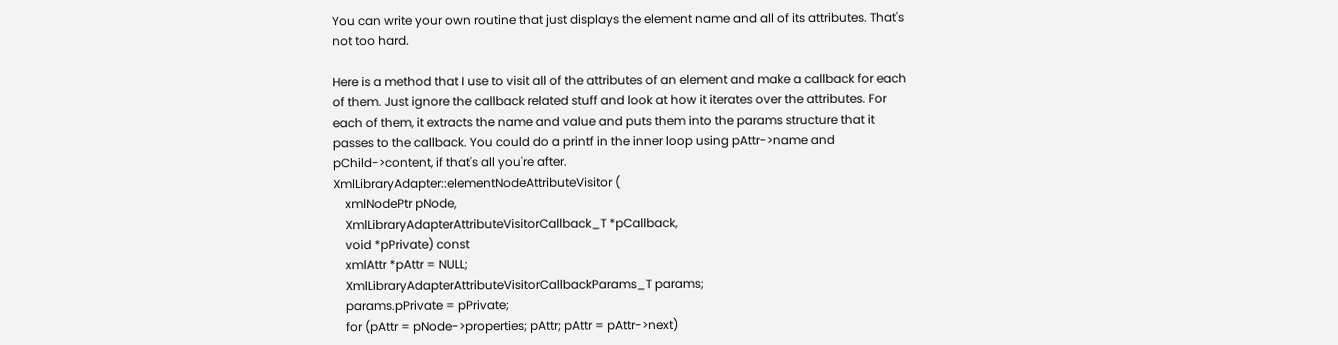You can write your own routine that just displays the element name and all of its attributes. That's not too hard.

Here is a method that I use to visit all of the attributes of an element and make a callback for each of them. Just ignore the callback related stuff and look at how it iterates over the attributes. For each of them, it extracts the name and value and puts them into the params structure that it passes to the callback. You could do a printf in the inner loop using pAttr->name and pChild->content, if that's all you're after.
XmlLibraryAdapter::elementNodeAttributeVisitor (
    xmlNodePtr pNode,
    XmlLibraryAdapterAttributeVisitorCallback_T *pCallback,
    void *pPrivate) const
    xmlAttr *pAttr = NULL;
    XmlLibraryAdapterAttributeVisitorCallbackParams_T params;
    params.pPrivate = pPrivate;
    for (pAttr = pNode->properties; pAttr; pAttr = pAttr->next)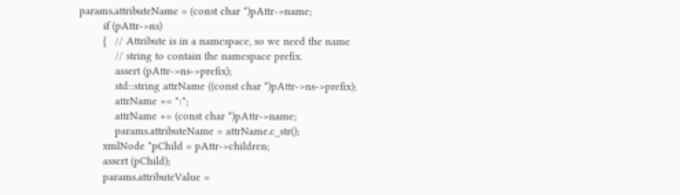params.attributeName = (const char *)pAttr->name;
        if (pAttr->ns)
        {   // Attribute is in a namespace, so we need the name
            // string to contain the namespace prefix.
            assert (pAttr->ns->prefix);
            std::string attrName ((const char *)pAttr->ns->prefix);
            attrName += ":";
            attrName += (const char *)pAttr->name;
            params.attributeName = attrName.c_str();
        xmlNode *pChild = pAttr->children;
        assert (pChild);
        params.attributeValue =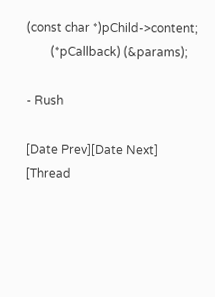(const char *)pChild->content;
        (*pCallback) (&params);

- Rush

[Date Prev][Date Next]   [Thread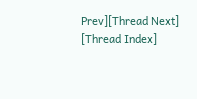Prev][Thread Next]   [Thread Index]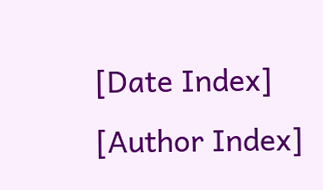[Date Index] [Author Index]